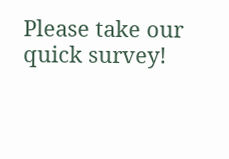Please take our quick survey!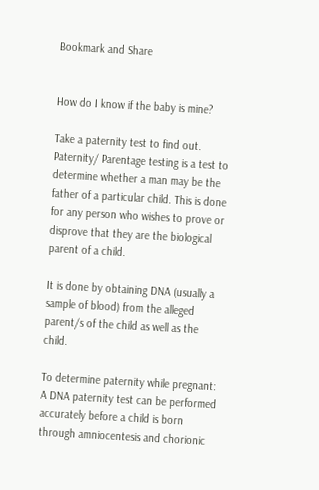Bookmark and Share


How do I know if the baby is mine?

Take a paternity test to find out. Paternity/ Parentage testing is a test to determine whether a man may be the father of a particular child. This is done for any person who wishes to prove or disprove that they are the biological parent of a child.

It is done by obtaining DNA (usually a sample of blood) from the alleged parent/s of the child as well as the child.

To determine paternity while pregnant:
A DNA paternity test can be performed accurately before a child is born through amniocentesis and chorionic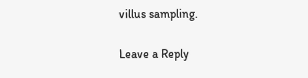villus sampling.

Leave a Reply